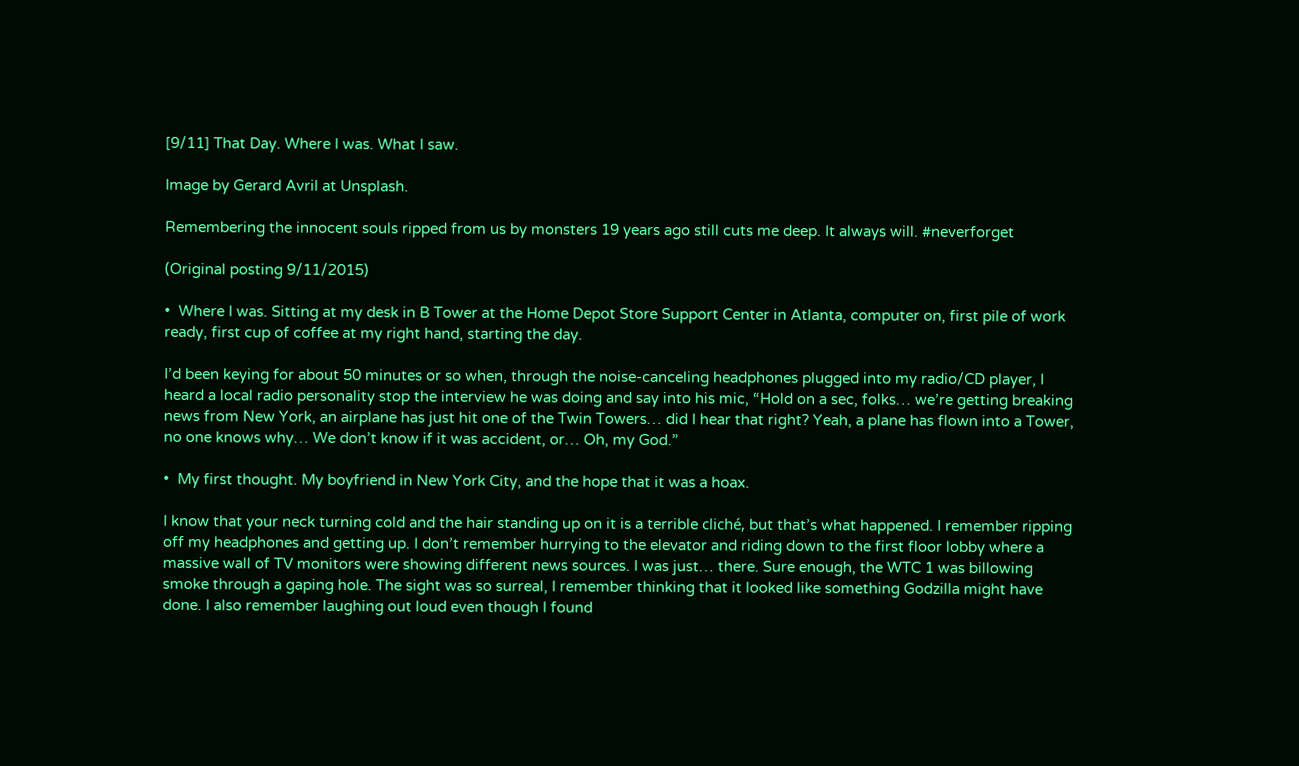[9/11] That Day. Where I was. What I saw.

Image by Gerard Avril at Unsplash.

Remembering the innocent souls ripped from us by monsters 19 years ago still cuts me deep. It always will. #neverforget

(Original posting 9/11/2015)

•  Where I was. Sitting at my desk in B Tower at the Home Depot Store Support Center in Atlanta, computer on, first pile of work ready, first cup of coffee at my right hand, starting the day.

I’d been keying for about 50 minutes or so when, through the noise-canceling headphones plugged into my radio/CD player, I heard a local radio personality stop the interview he was doing and say into his mic, “Hold on a sec, folks… we’re getting breaking news from New York, an airplane has just hit one of the Twin Towers… did I hear that right? Yeah, a plane has flown into a Tower, no one knows why… We don’t know if it was accident, or… Oh, my God.”

•  My first thought. My boyfriend in New York City, and the hope that it was a hoax.

I know that your neck turning cold and the hair standing up on it is a terrible cliché, but that’s what happened. I remember ripping off my headphones and getting up. I don’t remember hurrying to the elevator and riding down to the first floor lobby where a massive wall of TV monitors were showing different news sources. I was just… there. Sure enough, the WTC 1 was billowing smoke through a gaping hole. The sight was so surreal, I remember thinking that it looked like something Godzilla might have done. I also remember laughing out loud even though I found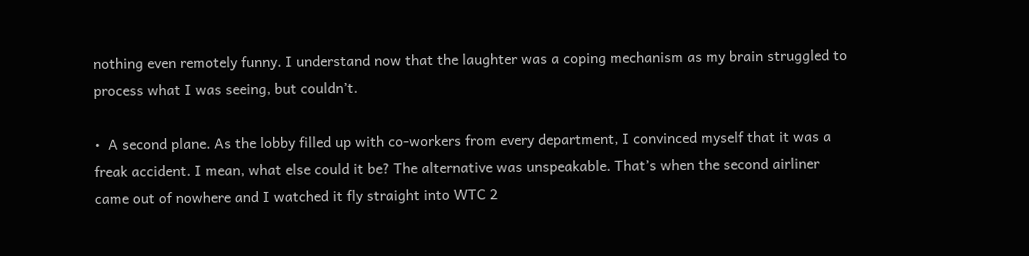nothing even remotely funny. I understand now that the laughter was a coping mechanism as my brain struggled to process what I was seeing, but couldn’t.

•  A second plane. As the lobby filled up with co-workers from every department, I convinced myself that it was a freak accident. I mean, what else could it be? The alternative was unspeakable. That’s when the second airliner came out of nowhere and I watched it fly straight into WTC 2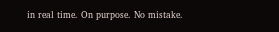in real time. On purpose. No mistake.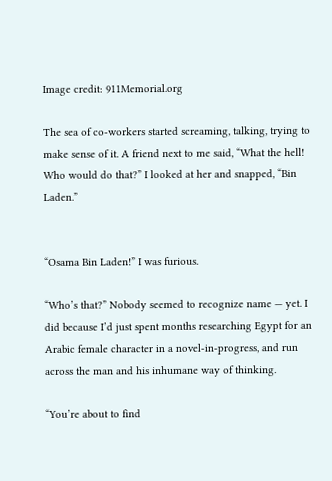Image credit: 911Memorial.org

The sea of co-workers started screaming, talking, trying to make sense of it. A friend next to me said, “What the hell! Who would do that?” I looked at her and snapped, “Bin Laden.”


“Osama Bin Laden!” I was furious.

“Who’s that?” Nobody seemed to recognize name — yet. I did because I’d just spent months researching Egypt for an Arabic female character in a novel-in-progress, and run across the man and his inhumane way of thinking.

“You’re about to find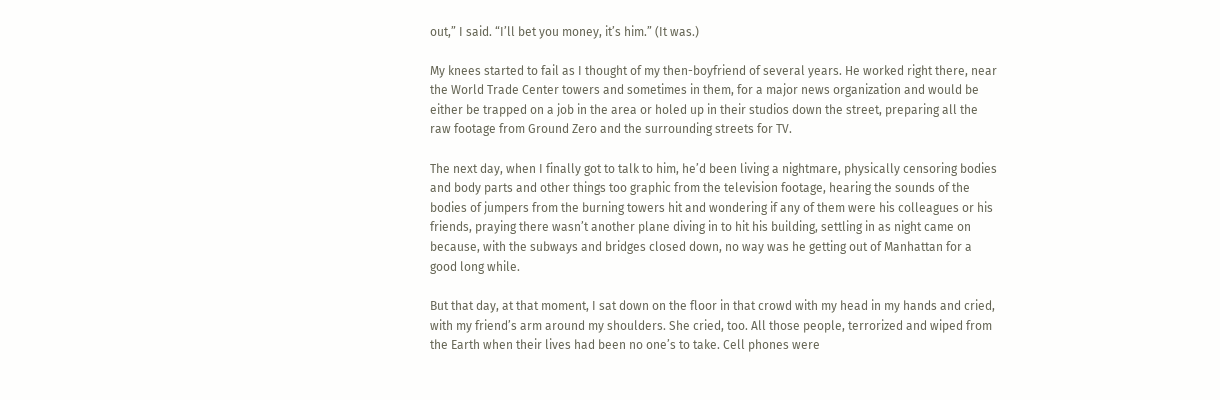out,” I said. “I’ll bet you money, it’s him.” (It was.)

My knees started to fail as I thought of my then-boyfriend of several years. He worked right there, near the World Trade Center towers and sometimes in them, for a major news organization and would be either be trapped on a job in the area or holed up in their studios down the street, preparing all the raw footage from Ground Zero and the surrounding streets for TV.

The next day, when I finally got to talk to him, he’d been living a nightmare, physically censoring bodies and body parts and other things too graphic from the television footage, hearing the sounds of the bodies of jumpers from the burning towers hit and wondering if any of them were his colleagues or his friends, praying there wasn’t another plane diving in to hit his building, settling in as night came on because, with the subways and bridges closed down, no way was he getting out of Manhattan for a good long while.

But that day, at that moment, I sat down on the floor in that crowd with my head in my hands and cried, with my friend’s arm around my shoulders. She cried, too. All those people, terrorized and wiped from the Earth when their lives had been no one’s to take. Cell phones were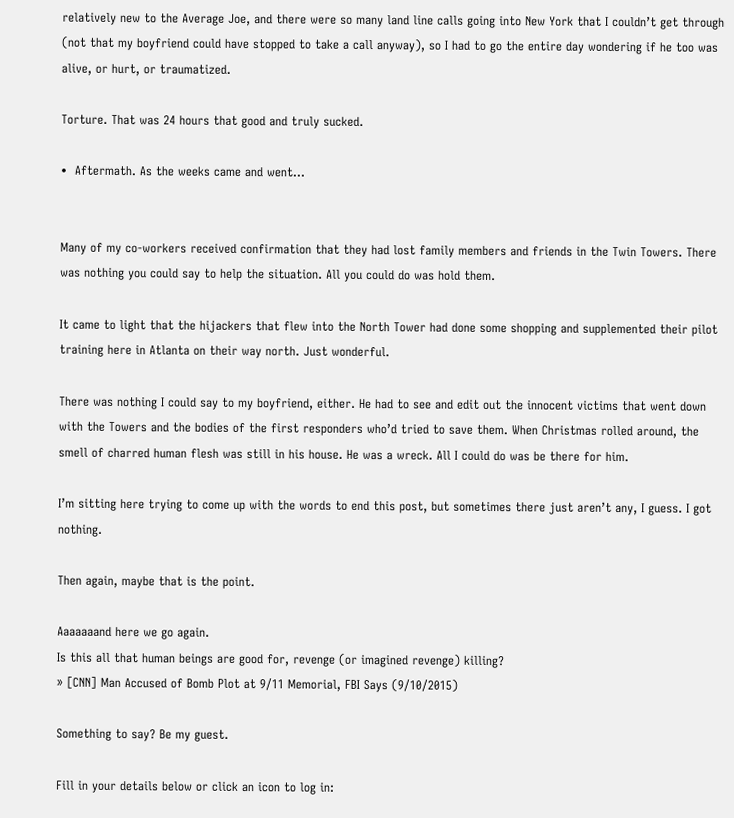relatively new to the Average Joe, and there were so many land line calls going into New York that I couldn’t get through (not that my boyfriend could have stopped to take a call anyway), so I had to go the entire day wondering if he too was alive, or hurt, or traumatized.

Torture. That was 24 hours that good and truly sucked.

•  Aftermath. As the weeks came and went…


Many of my co-workers received confirmation that they had lost family members and friends in the Twin Towers. There was nothing you could say to help the situation. All you could do was hold them.

It came to light that the hijackers that flew into the North Tower had done some shopping and supplemented their pilot training here in Atlanta on their way north. Just wonderful.

There was nothing I could say to my boyfriend, either. He had to see and edit out the innocent victims that went down with the Towers and the bodies of the first responders who’d tried to save them. When Christmas rolled around, the smell of charred human flesh was still in his house. He was a wreck. All I could do was be there for him.

I’m sitting here trying to come up with the words to end this post, but sometimes there just aren’t any, I guess. I got nothing.

Then again, maybe that is the point.

Aaaaaaand here we go again.
Is this all that human beings are good for, revenge (or imagined revenge) killing?
» [CNN] Man Accused of Bomb Plot at 9/11 Memorial, FBI Says (9/10/2015)

Something to say? Be my guest.

Fill in your details below or click an icon to log in: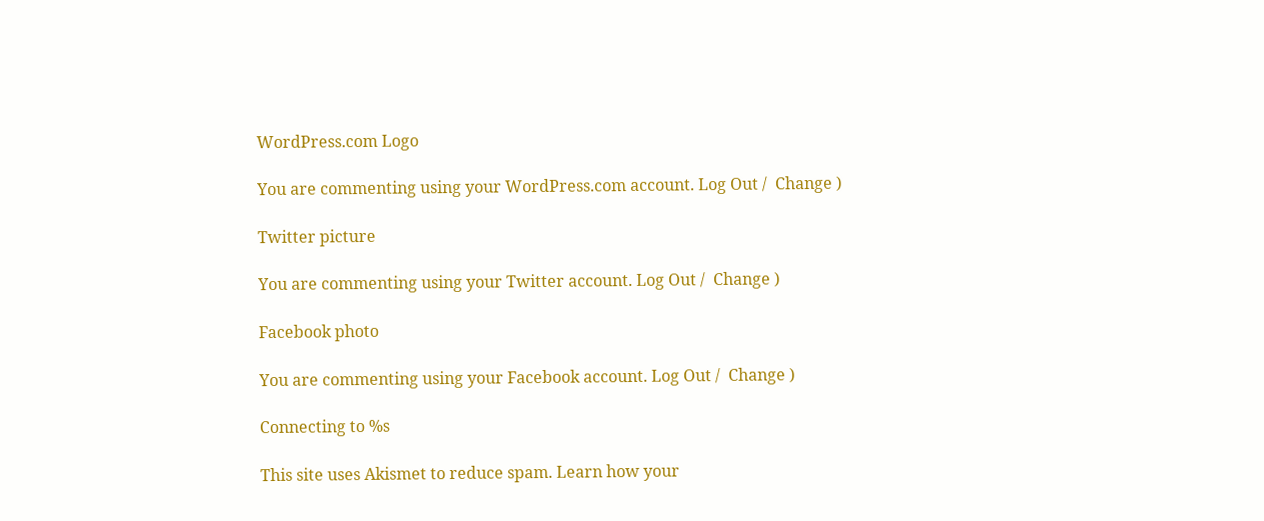WordPress.com Logo

You are commenting using your WordPress.com account. Log Out /  Change )

Twitter picture

You are commenting using your Twitter account. Log Out /  Change )

Facebook photo

You are commenting using your Facebook account. Log Out /  Change )

Connecting to %s

This site uses Akismet to reduce spam. Learn how your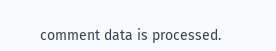comment data is processed.